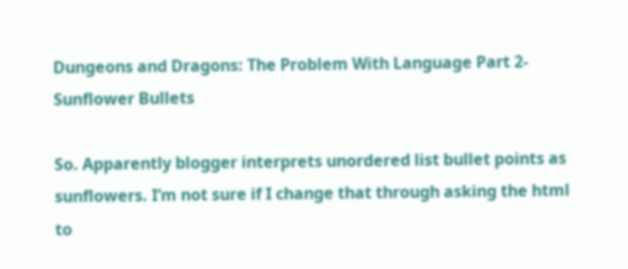Dungeons and Dragons: The Problem With Language Part 2- Sunflower Bullets

So. Apparently blogger interprets unordered list bullet points as sunflowers. I’m not sure if I change that through asking the html to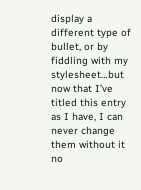display a different type of bullet, or by fiddling with my stylesheet…but now that I’ve titled this entry as I have, I can never change them without it no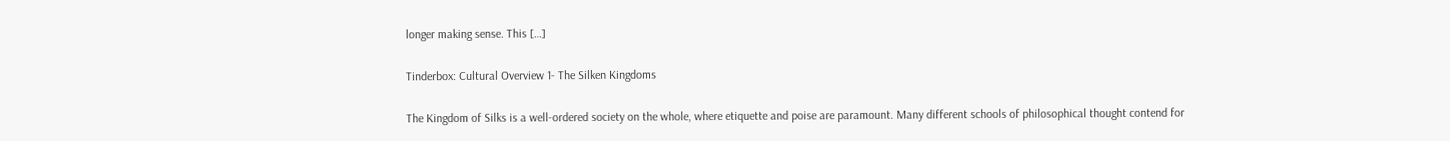longer making sense. This […]

Tinderbox: Cultural Overview 1- The Silken Kingdoms

The Kingdom of Silks is a well-ordered society on the whole, where etiquette and poise are paramount. Many different schools of philosophical thought contend for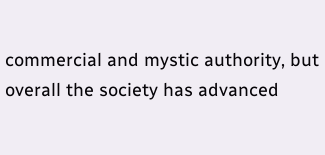commercial and mystic authority, but overall the society has advanced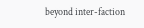beyond inter-faction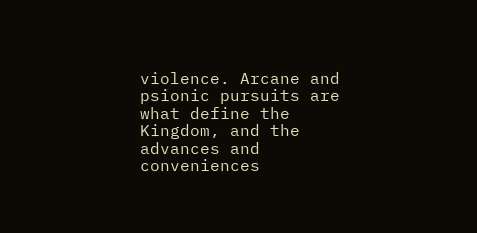violence. Arcane and psionic pursuits are what define the Kingdom, and the advances and conveniences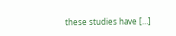these studies have […]